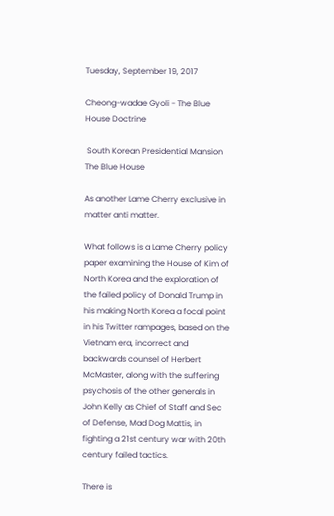Tuesday, September 19, 2017

Cheong-wadae Gyoli - The Blue House Doctrine

 South Korean Presidential Mansion
The Blue House

As another Lame Cherry exclusive in matter anti matter.

What follows is a Lame Cherry policy paper examining the House of Kim of North Korea and the exploration of the failed policy of Donald Trump in his making North Korea a focal point in his Twitter rampages, based on the Vietnam era, incorrect and backwards counsel of Herbert McMaster, along with the suffering psychosis of the other generals in John Kelly as Chief of Staff and Sec of Defense, Mad Dog Mattis, in fighting a 21st century war with 20th century failed tactics.

There is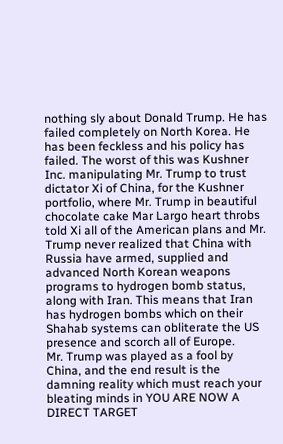nothing sly about Donald Trump. He has failed completely on North Korea. He has been feckless and his policy has failed. The worst of this was Kushner Inc. manipulating Mr. Trump to trust dictator Xi of China, for the Kushner portfolio, where Mr. Trump in beautiful chocolate cake Mar Largo heart throbs told Xi all of the American plans and Mr. Trump never realized that China with Russia have armed, supplied and advanced North Korean weapons programs to hydrogen bomb status, along with Iran. This means that Iran has hydrogen bombs which on their Shahab systems can obliterate the US presence and scorch all of Europe.
Mr. Trump was played as a fool by China, and the end result is the damning reality which must reach your bleating minds in YOU ARE NOW A DIRECT TARGET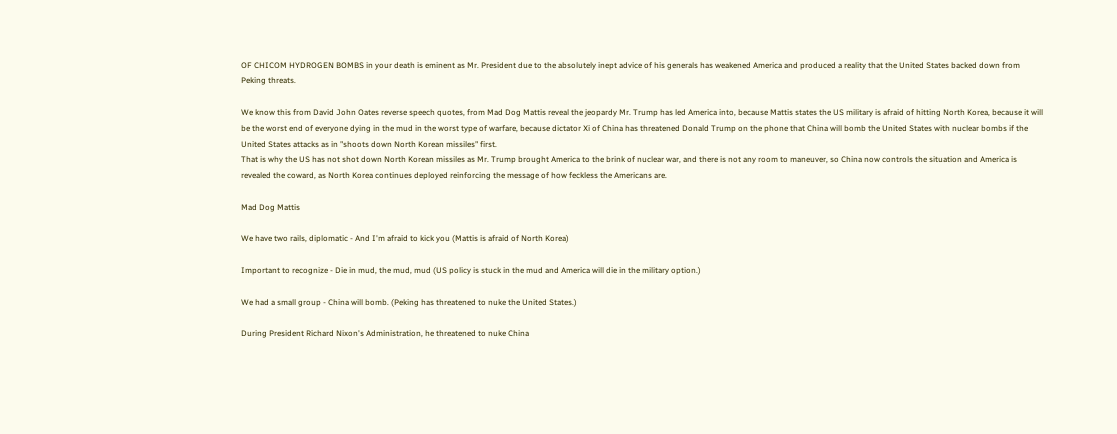OF CHICOM HYDROGEN BOMBS in your death is eminent as Mr. President due to the absolutely inept advice of his generals has weakened America and produced a reality that the United States backed down from Peking threats.

We know this from David John Oates reverse speech quotes, from Mad Dog Mattis reveal the jeopardy Mr. Trump has led America into, because Mattis states the US military is afraid of hitting North Korea, because it will be the worst end of everyone dying in the mud in the worst type of warfare, because dictator Xi of China has threatened Donald Trump on the phone that China will bomb the United States with nuclear bombs if the United States attacks as in "shoots down North Korean missiles" first.
That is why the US has not shot down North Korean missiles as Mr. Trump brought America to the brink of nuclear war, and there is not any room to maneuver, so China now controls the situation and America is revealed the coward, as North Korea continues deployed reinforcing the message of how feckless the Americans are.

Mad Dog Mattis

We have two rails, diplomatic - And I'm afraid to kick you (Mattis is afraid of North Korea)

Important to recognize - Die in mud, the mud, mud (US policy is stuck in the mud and America will die in the military option.)

We had a small group - China will bomb. (Peking has threatened to nuke the United States.)

During President Richard Nixon's Administration, he threatened to nuke China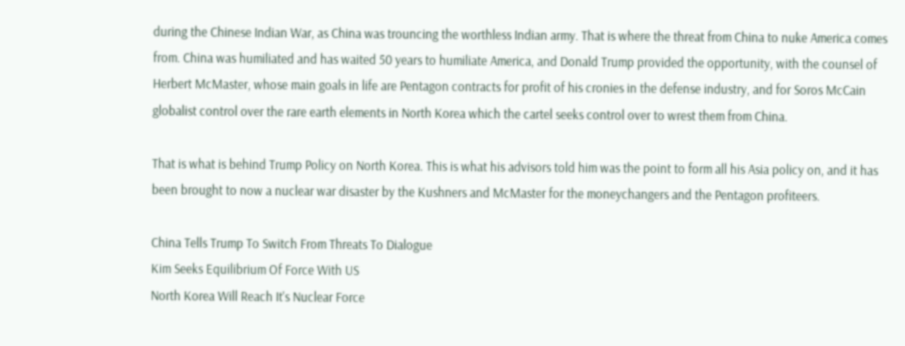during the Chinese Indian War, as China was trouncing the worthless Indian army. That is where the threat from China to nuke America comes from. China was humiliated and has waited 50 years to humiliate America, and Donald Trump provided the opportunity, with the counsel of Herbert McMaster, whose main goals in life are Pentagon contracts for profit of his cronies in the defense industry, and for Soros McCain globalist control over the rare earth elements in North Korea which the cartel seeks control over to wrest them from China.

That is what is behind Trump Policy on North Korea. This is what his advisors told him was the point to form all his Asia policy on, and it has been brought to now a nuclear war disaster by the Kushners and McMaster for the moneychangers and the Pentagon profiteers.

China Tells Trump To Switch From Threats To Dialogue
Kim Seeks Equilibrium Of Force With US
North Korea Will Reach It's Nuclear Force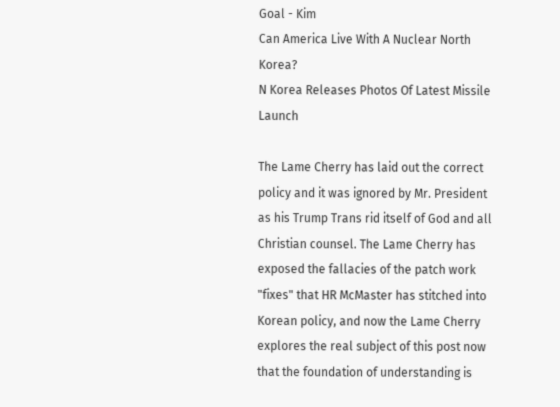Goal - Kim
Can America Live With A Nuclear North Korea?
N Korea Releases Photos Of Latest Missile Launch

The Lame Cherry has laid out the correct policy and it was ignored by Mr. President as his Trump Trans rid itself of God and all Christian counsel. The Lame Cherry has exposed the fallacies of the patch work "fixes" that HR McMaster has stitched into Korean policy, and now the Lame Cherry explores the real subject of this post now that the foundation of understanding is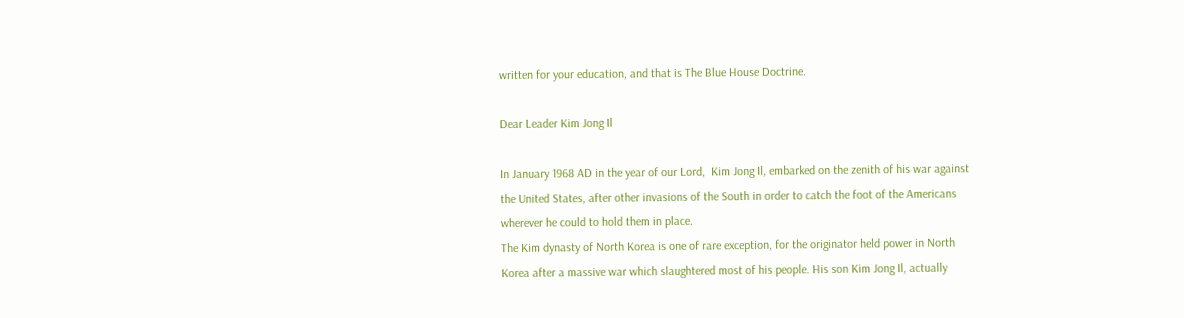written for your education, and that is The Blue House Doctrine.

Dear Leader Kim Jong Il

In January 1968 AD in the year of our Lord,  Kim Jong Il, embarked on the zenith of his war against the United States, after other invasions of the South in order to catch the foot of the Americans wherever he could to hold them in place.
The Kim dynasty of North Korea is one of rare exception, for the originator held power in North Korea after a massive war which slaughtered most of his people. His son Kim Jong Il, actually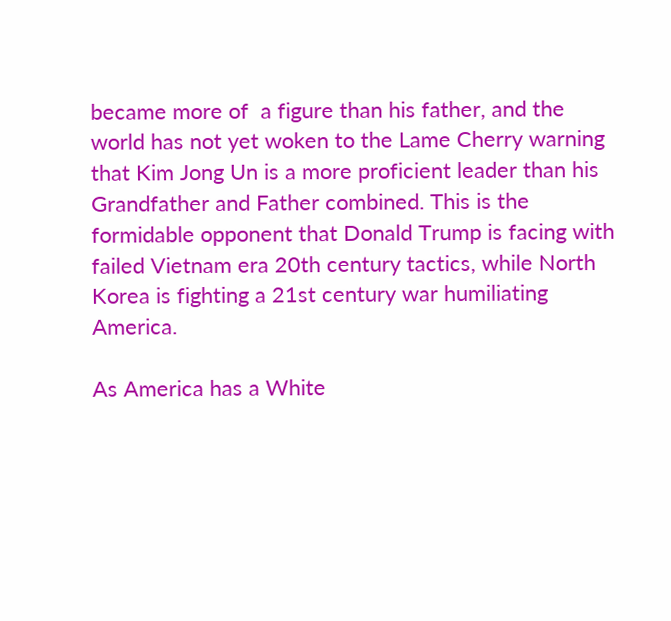became more of  a figure than his father, and the world has not yet woken to the Lame Cherry warning that Kim Jong Un is a more proficient leader than his Grandfather and Father combined. This is the formidable opponent that Donald Trump is facing with failed Vietnam era 20th century tactics, while North Korea is fighting a 21st century war humiliating America.

As America has a White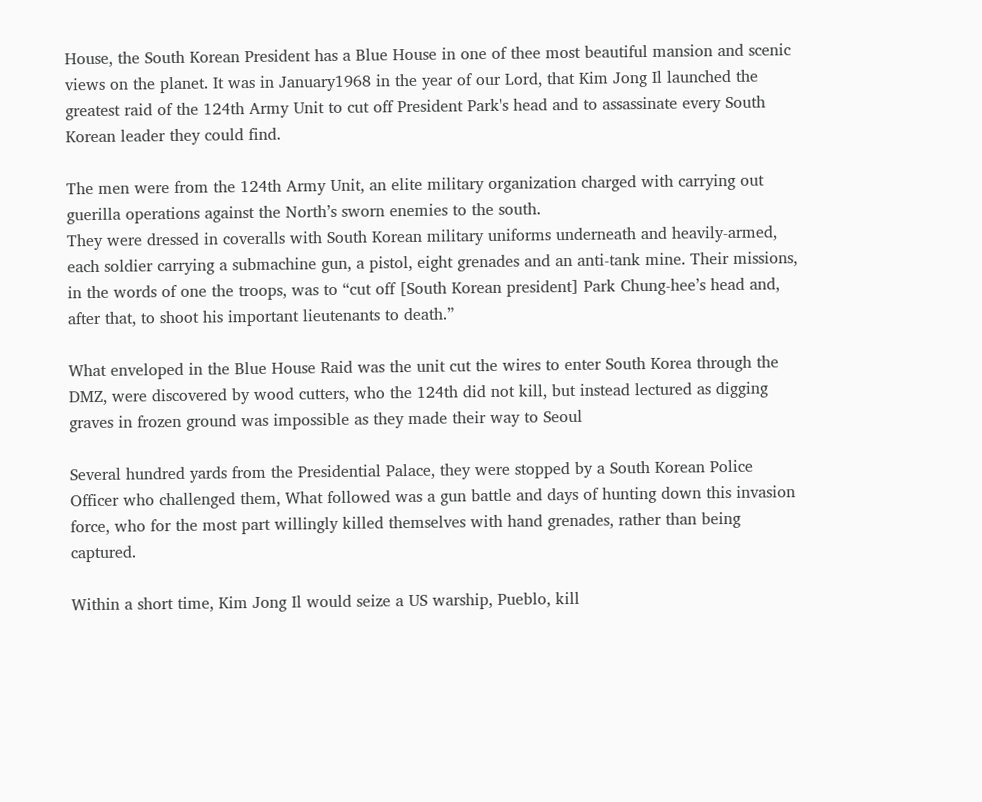House, the South Korean President has a Blue House in one of thee most beautiful mansion and scenic views on the planet. It was in January1968 in the year of our Lord, that Kim Jong Il launched the greatest raid of the 124th Army Unit to cut off President Park's head and to assassinate every South Korean leader they could find.

The men were from the 124th Army Unit, an elite military organization charged with carrying out guerilla operations against the North’s sworn enemies to the south.
They were dressed in coveralls with South Korean military uniforms underneath and heavily-armed, each soldier carrying a submachine gun, a pistol, eight grenades and an anti-tank mine. Their missions, in the words of one the troops, was to “cut off [South Korean president] Park Chung-hee’s head and, after that, to shoot his important lieutenants to death.”

What enveloped in the Blue House Raid was the unit cut the wires to enter South Korea through the DMZ, were discovered by wood cutters, who the 124th did not kill, but instead lectured as digging graves in frozen ground was impossible as they made their way to Seoul

Several hundred yards from the Presidential Palace, they were stopped by a South Korean Police Officer who challenged them, What followed was a gun battle and days of hunting down this invasion force, who for the most part willingly killed themselves with hand grenades, rather than being captured.

Within a short time, Kim Jong Il would seize a US warship, Pueblo, kill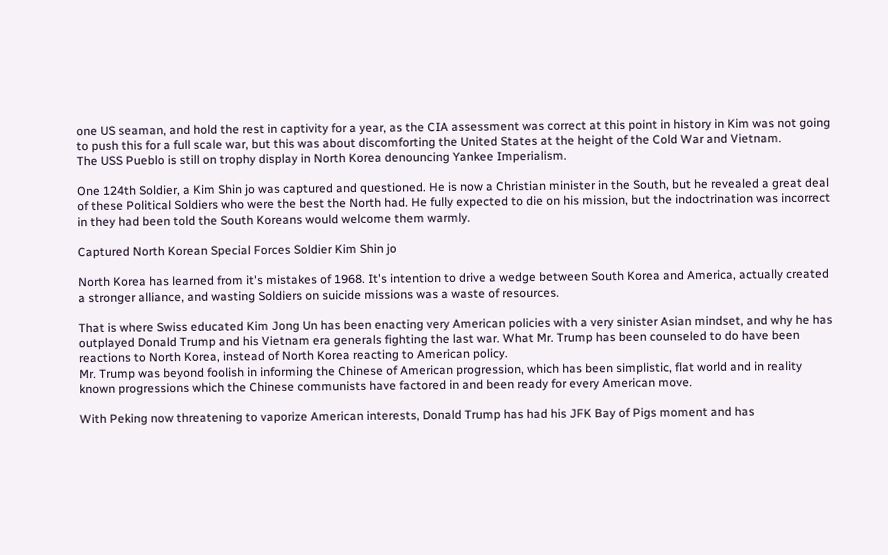one US seaman, and hold the rest in captivity for a year, as the CIA assessment was correct at this point in history in Kim was not going to push this for a full scale war, but this was about discomforting the United States at the height of the Cold War and Vietnam.
The USS Pueblo is still on trophy display in North Korea denouncing Yankee Imperialism.

One 124th Soldier, a Kim Shin jo was captured and questioned. He is now a Christian minister in the South, but he revealed a great deal of these Political Soldiers who were the best the North had. He fully expected to die on his mission, but the indoctrination was incorrect in they had been told the South Koreans would welcome them warmly.

Captured North Korean Special Forces Soldier Kim Shin jo

North Korea has learned from it's mistakes of 1968. It's intention to drive a wedge between South Korea and America, actually created a stronger alliance, and wasting Soldiers on suicide missions was a waste of resources.

That is where Swiss educated Kim Jong Un has been enacting very American policies with a very sinister Asian mindset, and why he has outplayed Donald Trump and his Vietnam era generals fighting the last war. What Mr. Trump has been counseled to do have been reactions to North Korea, instead of North Korea reacting to American policy.
Mr. Trump was beyond foolish in informing the Chinese of American progression, which has been simplistic, flat world and in reality known progressions which the Chinese communists have factored in and been ready for every American move.

With Peking now threatening to vaporize American interests, Donald Trump has had his JFK Bay of Pigs moment and has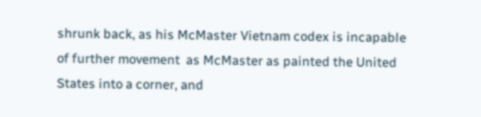shrunk back, as his McMaster Vietnam codex is incapable of further movement  as McMaster as painted the United States into a corner, and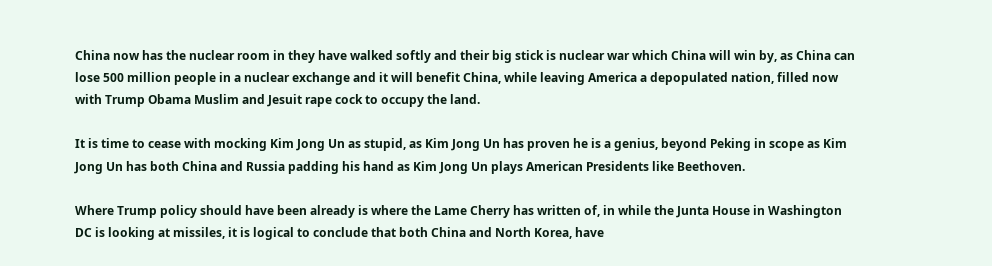China now has the nuclear room in they have walked softly and their big stick is nuclear war which China will win by, as China can lose 500 million people in a nuclear exchange and it will benefit China, while leaving America a depopulated nation, filled now with Trump Obama Muslim and Jesuit rape cock to occupy the land.

It is time to cease with mocking Kim Jong Un as stupid, as Kim Jong Un has proven he is a genius, beyond Peking in scope as Kim Jong Un has both China and Russia padding his hand as Kim Jong Un plays American Presidents like Beethoven.

Where Trump policy should have been already is where the Lame Cherry has written of, in while the Junta House in Washington DC is looking at missiles, it is logical to conclude that both China and North Korea, have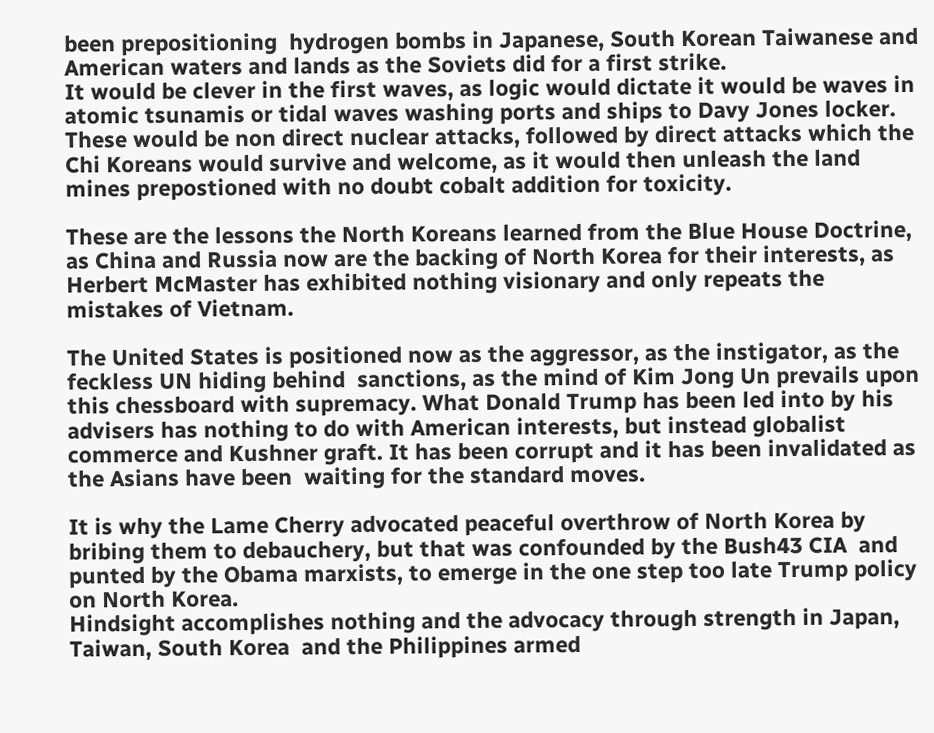been prepositioning  hydrogen bombs in Japanese, South Korean Taiwanese and American waters and lands as the Soviets did for a first strike.
It would be clever in the first waves, as logic would dictate it would be waves in atomic tsunamis or tidal waves washing ports and ships to Davy Jones locker. These would be non direct nuclear attacks, followed by direct attacks which the Chi Koreans would survive and welcome, as it would then unleash the land mines prepostioned with no doubt cobalt addition for toxicity.

These are the lessons the North Koreans learned from the Blue House Doctrine, as China and Russia now are the backing of North Korea for their interests, as Herbert McMaster has exhibited nothing visionary and only repeats the mistakes of Vietnam.

The United States is positioned now as the aggressor, as the instigator, as the feckless UN hiding behind  sanctions, as the mind of Kim Jong Un prevails upon this chessboard with supremacy. What Donald Trump has been led into by his advisers has nothing to do with American interests, but instead globalist commerce and Kushner graft. It has been corrupt and it has been invalidated as the Asians have been  waiting for the standard moves.

It is why the Lame Cherry advocated peaceful overthrow of North Korea by bribing them to debauchery, but that was confounded by the Bush43 CIA  and punted by the Obama marxists, to emerge in the one step too late Trump policy on North Korea.
Hindsight accomplishes nothing and the advocacy through strength in Japan, Taiwan, South Korea  and the Philippines armed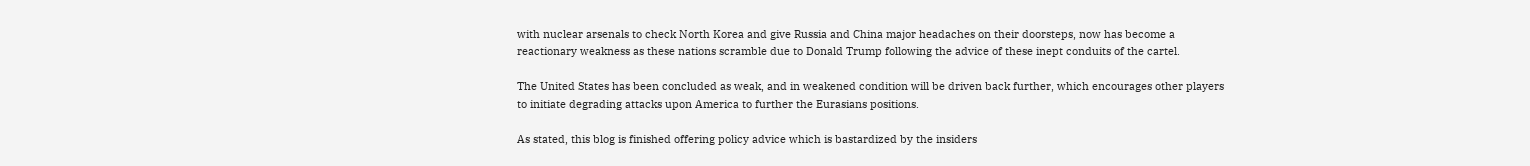with nuclear arsenals to check North Korea and give Russia and China major headaches on their doorsteps, now has become a reactionary weakness as these nations scramble due to Donald Trump following the advice of these inept conduits of the cartel.

The United States has been concluded as weak, and in weakened condition will be driven back further, which encourages other players to initiate degrading attacks upon America to further the Eurasians positions.

As stated, this blog is finished offering policy advice which is bastardized by the insiders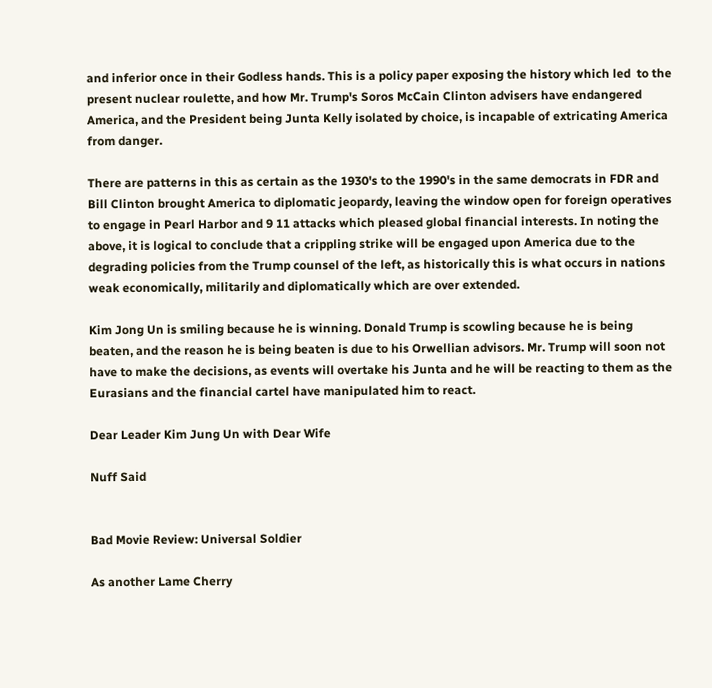and inferior once in their Godless hands. This is a policy paper exposing the history which led  to the present nuclear roulette, and how Mr. Trump's Soros McCain Clinton advisers have endangered America, and the President being Junta Kelly isolated by choice, is incapable of extricating America from danger.

There are patterns in this as certain as the 1930's to the 1990's in the same democrats in FDR and Bill Clinton brought America to diplomatic jeopardy, leaving the window open for foreign operatives to engage in Pearl Harbor and 9 11 attacks which pleased global financial interests. In noting the above, it is logical to conclude that a crippling strike will be engaged upon America due to the degrading policies from the Trump counsel of the left, as historically this is what occurs in nations weak economically, militarily and diplomatically which are over extended.

Kim Jong Un is smiling because he is winning. Donald Trump is scowling because he is being beaten, and the reason he is being beaten is due to his Orwellian advisors. Mr. Trump will soon not have to make the decisions, as events will overtake his Junta and he will be reacting to them as the Eurasians and the financial cartel have manipulated him to react.

Dear Leader Kim Jung Un with Dear Wife

Nuff Said


Bad Movie Review: Universal Soldier

As another Lame Cherry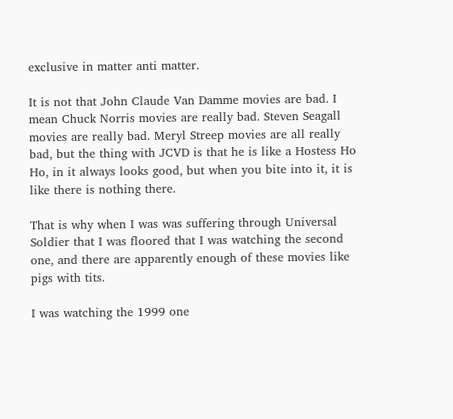exclusive in matter anti matter.

It is not that John Claude Van Damme movies are bad. I mean Chuck Norris movies are really bad. Steven Seagall movies are really bad. Meryl Streep movies are all really bad, but the thing with JCVD is that he is like a Hostess Ho Ho, in it always looks good, but when you bite into it, it is like there is nothing there.

That is why when I was was suffering through Universal Soldier that I was floored that I was watching the second one, and there are apparently enough of these movies like pigs with tits.

I was watching the 1999 one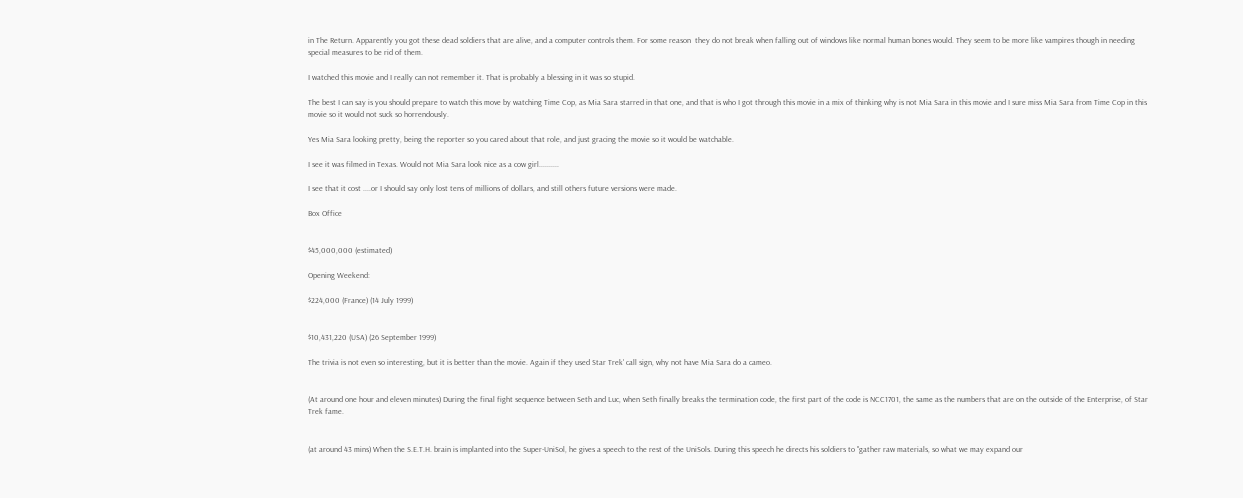in The Return. Apparently you got these dead soldiers that are alive, and a computer controls them. For some reason  they do not break when falling out of windows like normal human bones would. They seem to be more like vampires though in needing special measures to be rid of them.

I watched this movie and I really can not remember it. That is probably a blessing in it was so stupid.

The best I can say is you should prepare to watch this move by watching Time Cop, as Mia Sara starred in that one, and that is who I got through this movie in a mix of thinking why is not Mia Sara in this movie and I sure miss Mia Sara from Time Cop in this movie so it would not suck so horrendously.

Yes Mia Sara looking pretty, being the reporter so you cared about that role, and just gracing the movie so it would be watchable.

I see it was filmed in Texas. Would not Mia Sara look nice as a cow girl..........

I see that it cost ....or I should say only lost tens of millions of dollars, and still others future versions were made.

Box Office


$45,000,000 (estimated)

Opening Weekend:

$224,000 (France) (14 July 1999)


$10,431,220 (USA) (26 September 1999)

The trivia is not even so interesting, but it is better than the movie. Again if they used Star Trek' call sign, why not have Mia Sara do a cameo.


(At around one hour and eleven minutes) During the final fight sequence between Seth and Luc, when Seth finally breaks the termination code, the first part of the code is NCC1701, the same as the numbers that are on the outside of the Enterprise, of Star Trek fame.


(at around 43 mins) When the S.E.T.H. brain is implanted into the Super-UniSol, he gives a speech to the rest of the UniSols. During this speech he directs his soldiers to "gather raw materials, so what we may expand our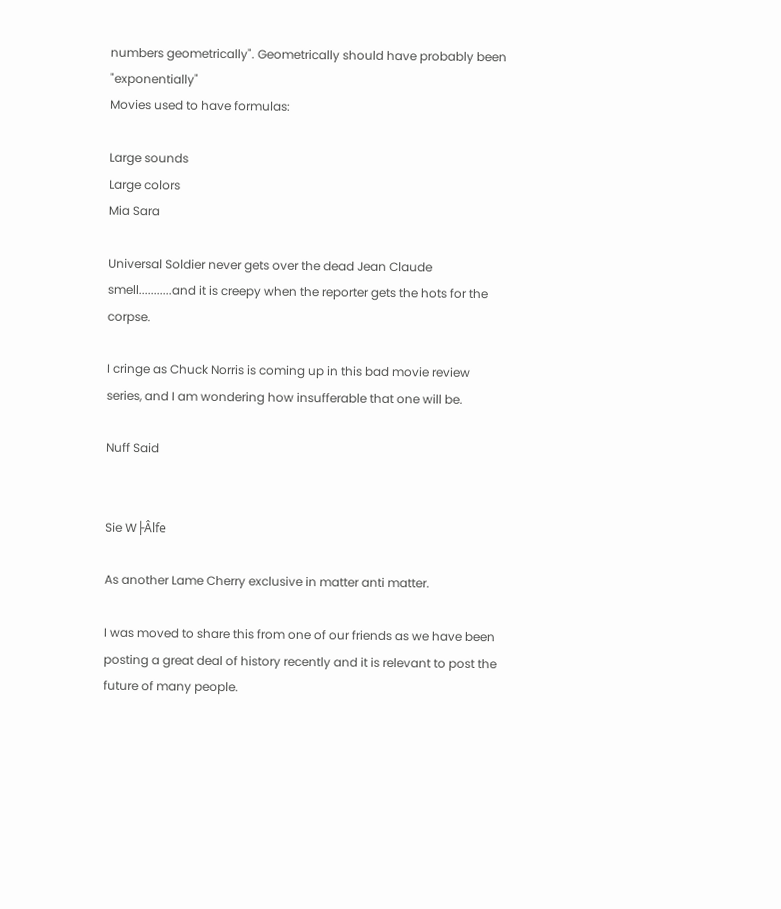numbers geometrically". Geometrically should have probably been "exponentially"
Movies used to have formulas:

Large sounds
Large colors
Mia Sara

Universal Soldier never gets over the dead Jean Claude smell...........and it is creepy when the reporter gets the hots for the corpse.

I cringe as Chuck Norris is coming up in this bad movie review series, and I am wondering how insufferable that one will be.

Nuff Said


Sie W├Âlfe

As another Lame Cherry exclusive in matter anti matter.

I was moved to share this from one of our friends as we have been posting a great deal of history recently and it is relevant to post the future of many people.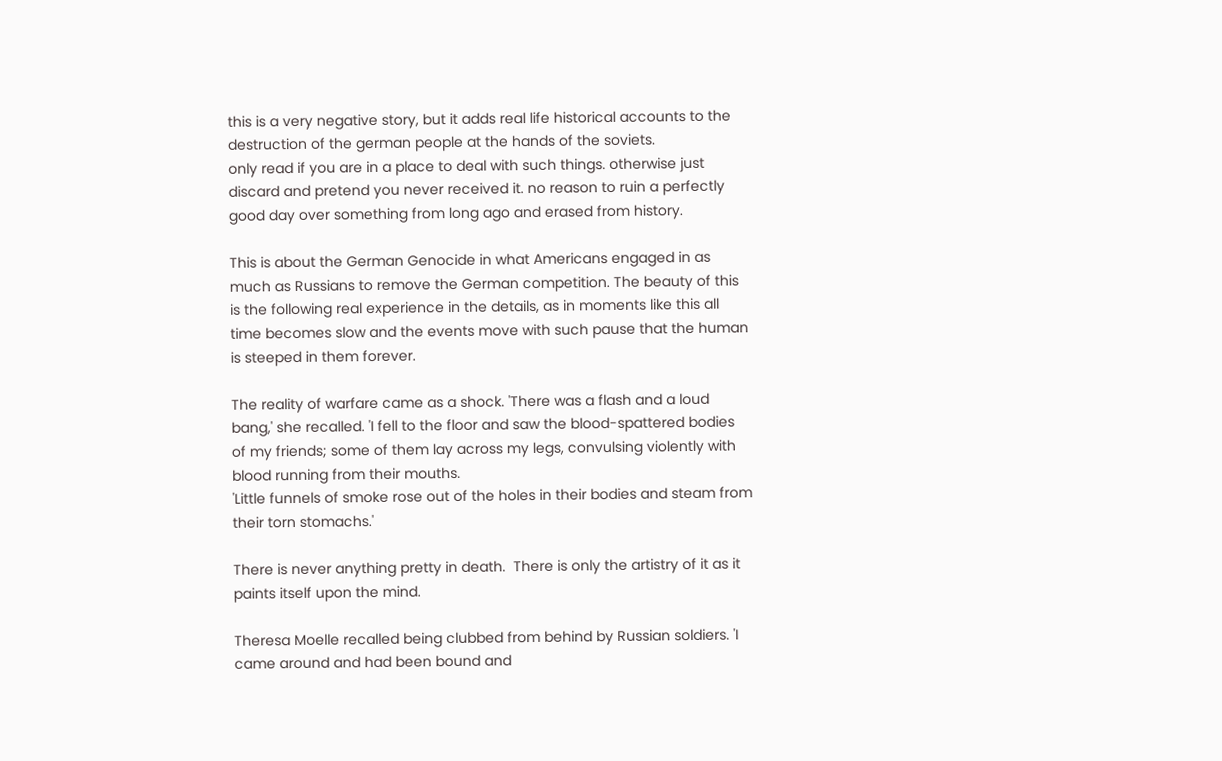this is a very negative story, but it adds real life historical accounts to the destruction of the german people at the hands of the soviets.
only read if you are in a place to deal with such things. otherwise just discard and pretend you never received it. no reason to ruin a perfectly good day over something from long ago and erased from history.

This is about the German Genocide in what Americans engaged in as much as Russians to remove the German competition. The beauty of this is the following real experience in the details, as in moments like this all time becomes slow and the events move with such pause that the human is steeped in them forever.

The reality of warfare came as a shock. 'There was a flash and a loud bang,' she recalled. 'I fell to the floor and saw the blood-spattered bodies of my friends; some of them lay across my legs, convulsing violently with blood running from their mouths.
'Little funnels of smoke rose out of the holes in their bodies and steam from their torn stomachs.'

There is never anything pretty in death.  There is only the artistry of it as it paints itself upon the mind.

Theresa Moelle recalled being clubbed from behind by Russian soldiers. 'I came around and had been bound and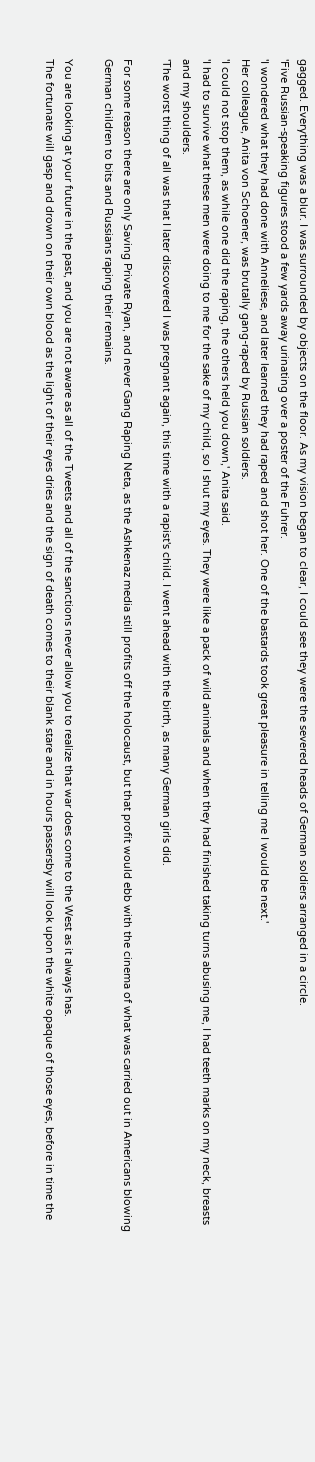gagged. Everything was a blur. I was surrounded by objects on the floor. As my vision began to clear, I could see they were the severed heads of German soldiers arranged in a circle.
'Five Russian-speaking figures stood a few yards away urinating over a poster of the Fuhrer.
'I wondered what they had done with Anneliese, and later learned they had raped and shot her. One of the bastards took great pleasure in telling me I would be next.'
Her colleague, Anita von Schoener, was brutally gang-raped by Russian soldiers.
'I could not stop them, as while one did the raping, the others held you down,' Anita said.
'I had to survive what these men were doing to me for the sake of my child, so I shut my eyes. They were like a pack of wild animals and when they had finished taking turns abusing me, I had teeth marks on my neck, breasts and my shoulders.
'The worst thing of all was that I later discovered I was pregnant again, this time with a rapist's child. I went ahead with the birth, as many German girls did.

For some reason there are only Saving Private Ryan, and never Gang Raping Neta, as the Ashkenaz media still profits off the holocaust, but that profit would ebb with the cinema of what was carried out in Americans blowing German children to bits and Russians raping their remains.

You are looking at your future in the past, and you are not aware as all of the Tweets and all of the sanctions never allow you to realize that war does come to the West as it always has.
The fortunate will gasp and drown on their own blood as the light of their eyes dries and the sign of death comes to their blank stare and in hours passersby will look upon the white opaque of those eyes, before in time the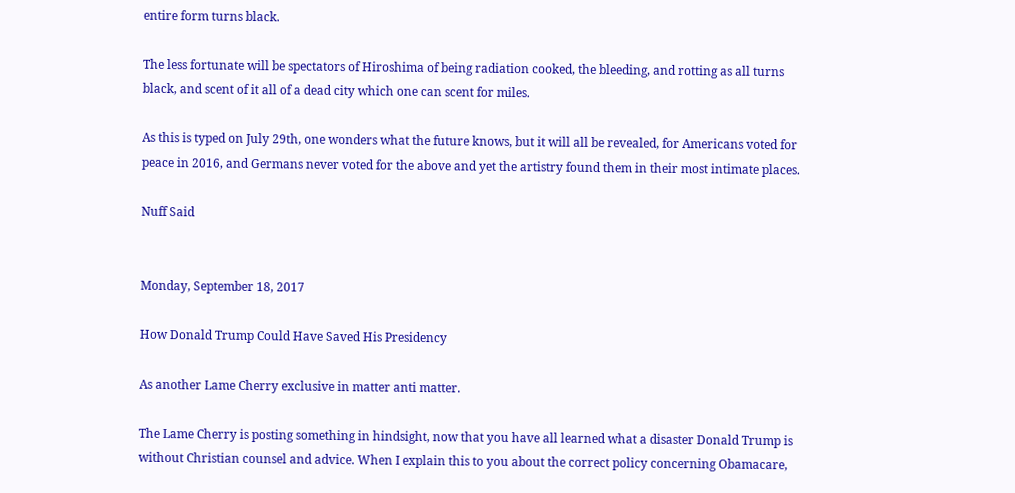entire form turns black.

The less fortunate will be spectators of Hiroshima of being radiation cooked, the bleeding, and rotting as all turns black, and scent of it all of a dead city which one can scent for miles.

As this is typed on July 29th, one wonders what the future knows, but it will all be revealed, for Americans voted for peace in 2016, and Germans never voted for the above and yet the artistry found them in their most intimate places.

Nuff Said


Monday, September 18, 2017

How Donald Trump Could Have Saved His Presidency

As another Lame Cherry exclusive in matter anti matter.

The Lame Cherry is posting something in hindsight, now that you have all learned what a disaster Donald Trump is without Christian counsel and advice. When I explain this to you about the correct policy concerning Obamacare,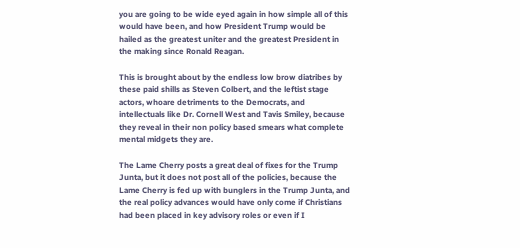you are going to be wide eyed again in how simple all of this would have been, and how President Trump would be hailed as the greatest uniter and the greatest President in the making since Ronald Reagan.

This is brought about by the endless low brow diatribes by these paid shills as Steven Colbert, and the leftist stage actors, whoare detriments to the Democrats, and intellectuals like Dr. Cornell West and Tavis Smiley, because they reveal in their non policy based smears what complete mental midgets they are.

The Lame Cherry posts a great deal of fixes for the Trump Junta, but it does not post all of the policies, because the Lame Cherry is fed up with bunglers in the Trump Junta, and the real policy advances would have only come if Christians had been placed in key advisory roles or even if I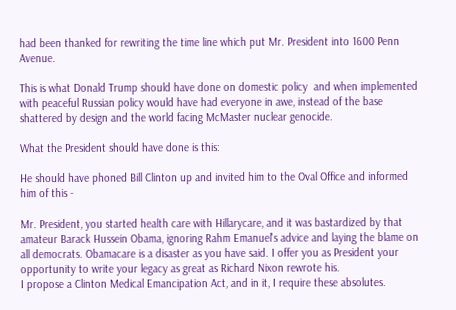had been thanked for rewriting the time line which put Mr. President into 1600 Penn Avenue.

This is what Donald Trump should have done on domestic policy  and when implemented with peaceful Russian policy would have had everyone in awe, instead of the base shattered by design and the world facing McMaster nuclear genocide.

What the President should have done is this:

He should have phoned Bill Clinton up and invited him to the Oval Office and informed him of this -

Mr. President, you started health care with Hillarycare, and it was bastardized by that amateur Barack Hussein Obama, ignoring Rahm Emanuel's advice and laying the blame on all democrats. Obamacare is a disaster as you have said. I offer you as President your opportunity to write your legacy as great as Richard Nixon rewrote his.
I propose a Clinton Medical Emancipation Act, and in it, I require these absolutes.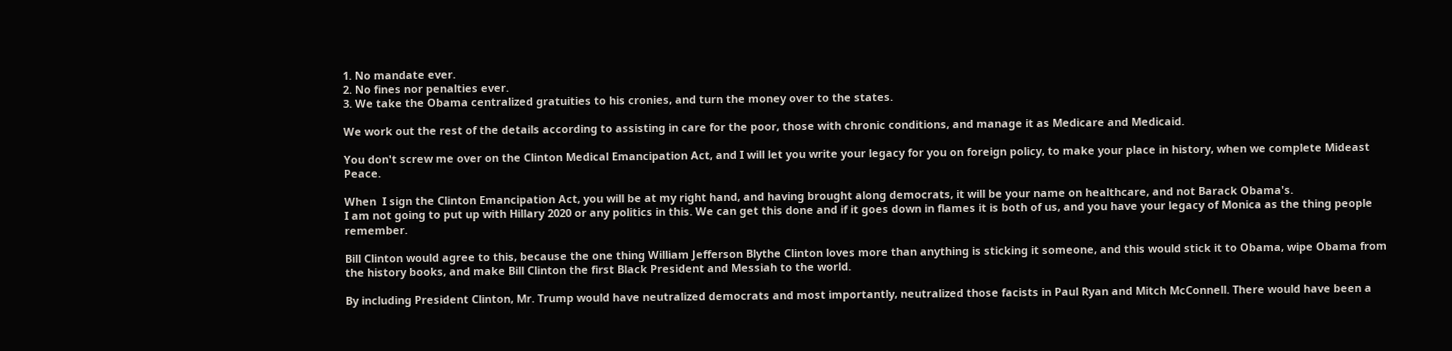1. No mandate ever.
2. No fines nor penalties ever.
3. We take the Obama centralized gratuities to his cronies, and turn the money over to the states.

We work out the rest of the details according to assisting in care for the poor, those with chronic conditions, and manage it as Medicare and Medicaid.

You don't screw me over on the Clinton Medical Emancipation Act, and I will let you write your legacy for you on foreign policy, to make your place in history, when we complete Mideast Peace.

When  I sign the Clinton Emancipation Act, you will be at my right hand, and having brought along democrats, it will be your name on healthcare, and not Barack Obama's.
I am not going to put up with Hillary 2020 or any politics in this. We can get this done and if it goes down in flames it is both of us, and you have your legacy of Monica as the thing people remember.

Bill Clinton would agree to this, because the one thing William Jefferson Blythe Clinton loves more than anything is sticking it someone, and this would stick it to Obama, wipe Obama from the history books, and make Bill Clinton the first Black President and Messiah to the world.

By including President Clinton, Mr. Trump would have neutralized democrats and most importantly, neutralized those facists in Paul Ryan and Mitch McConnell. There would have been a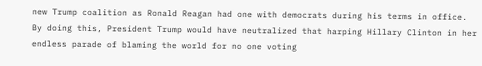new Trump coalition as Ronald Reagan had one with democrats during his terms in office.
By doing this, President Trump would have neutralized that harping Hillary Clinton in her endless parade of blaming the world for no one voting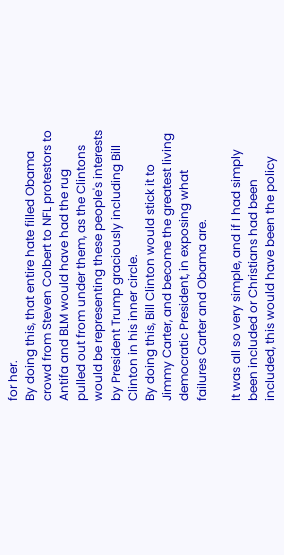for her.
By doing this, that entire hate filled Obama crowd from Steven Colbert to NFL protestors to Antifa and BLM would have had the rug pulled out from under them, as the Clintons would be representing these people's interests by President Trump graciously including Bill Clinton in his inner circle.
By doing this, Bill Clinton would stick it to Jimmy Carter, and become the greatest living democratic President, in exposing what failures Carter and Obama are.

It was all so very simple, and if I had simply been included or Christians had been included, this would have been the policy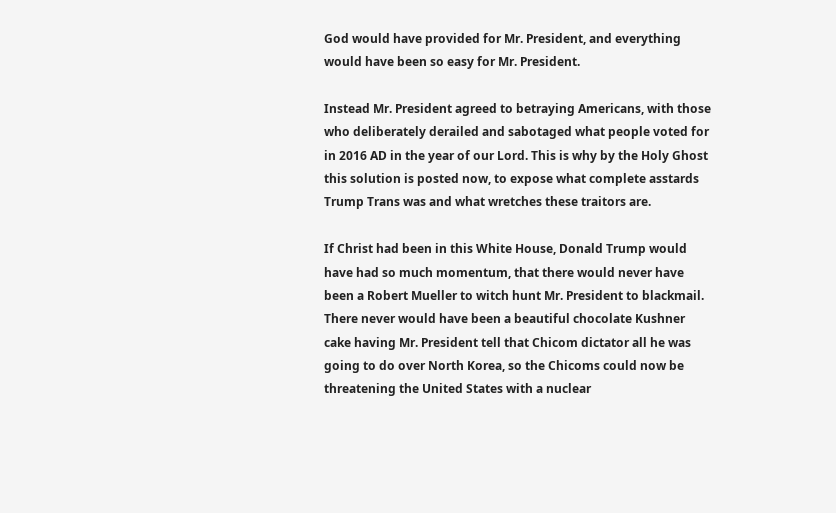God would have provided for Mr. President, and everything would have been so easy for Mr. President.

Instead Mr. President agreed to betraying Americans, with those who deliberately derailed and sabotaged what people voted for in 2016 AD in the year of our Lord. This is why by the Holy Ghost this solution is posted now, to expose what complete asstards Trump Trans was and what wretches these traitors are.

If Christ had been in this White House, Donald Trump would have had so much momentum, that there would never have been a Robert Mueller to witch hunt Mr. President to blackmail. There never would have been a beautiful chocolate Kushner cake having Mr. President tell that Chicom dictator all he was going to do over North Korea, so the Chicoms could now be threatening the United States with a nuclear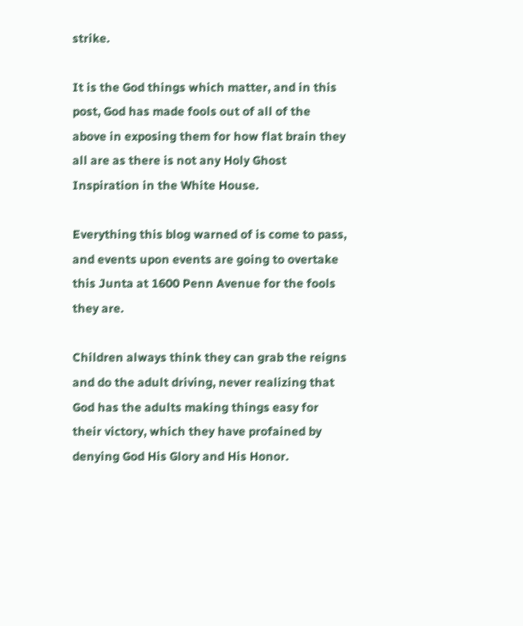strike.

It is the God things which matter, and in this post, God has made fools out of all of the above in exposing them for how flat brain they all are as there is not any Holy Ghost Inspiration in the White House.

Everything this blog warned of is come to pass, and events upon events are going to overtake this Junta at 1600 Penn Avenue for the fools they are.

Children always think they can grab the reigns and do the adult driving, never realizing that God has the adults making things easy for their victory, which they have profained by denying God His Glory and His Honor.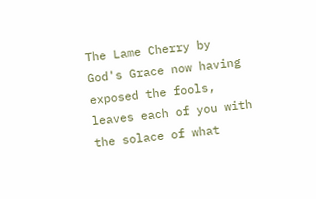The Lame Cherry by God's Grace now having exposed the fools, leaves each of you with the solace of what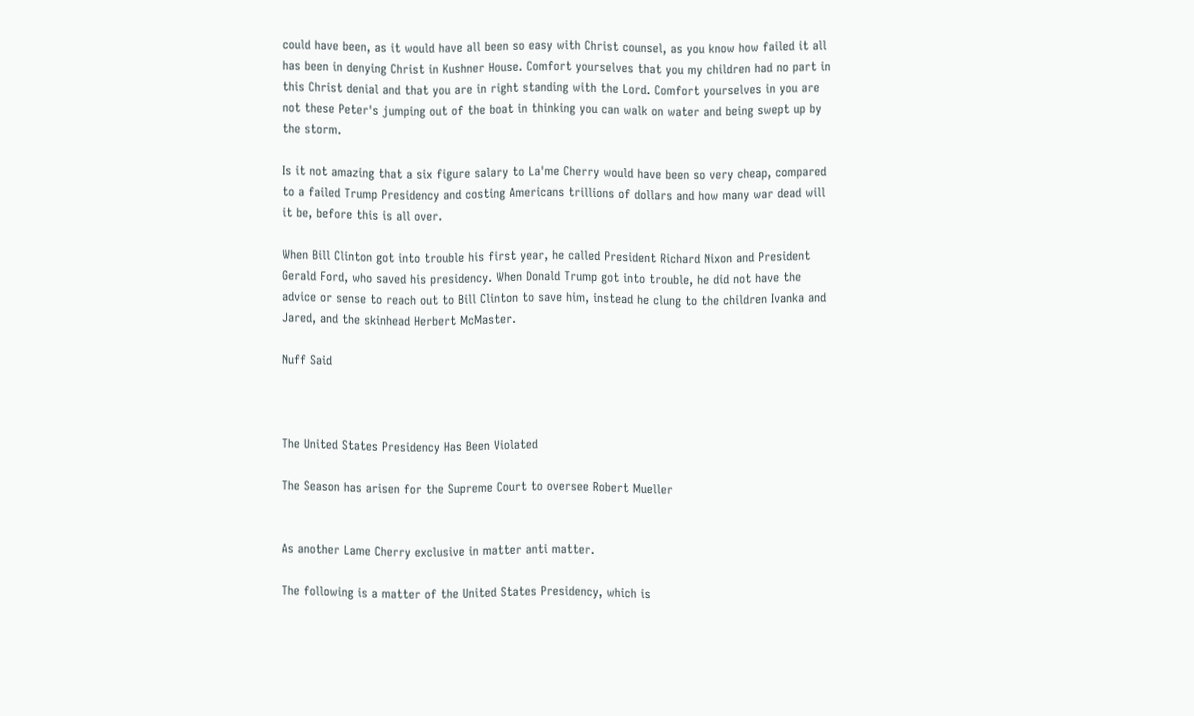could have been, as it would have all been so easy with Christ counsel, as you know how failed it all has been in denying Christ in Kushner House. Comfort yourselves that you my children had no part in this Christ denial and that you are in right standing with the Lord. Comfort yourselves in you are not these Peter's jumping out of the boat in thinking you can walk on water and being swept up by the storm.

Is it not amazing that a six figure salary to La'me Cherry would have been so very cheap, compared to a failed Trump Presidency and costing Americans trillions of dollars and how many war dead will it be, before this is all over.

When Bill Clinton got into trouble his first year, he called President Richard Nixon and President Gerald Ford, who saved his presidency. When Donald Trump got into trouble, he did not have the advice or sense to reach out to Bill Clinton to save him, instead he clung to the children Ivanka and Jared, and the skinhead Herbert McMaster.

Nuff Said



The United States Presidency Has Been Violated

The Season has arisen for the Supreme Court to oversee Robert Mueller


As another Lame Cherry exclusive in matter anti matter.

The following is a matter of the United States Presidency, which is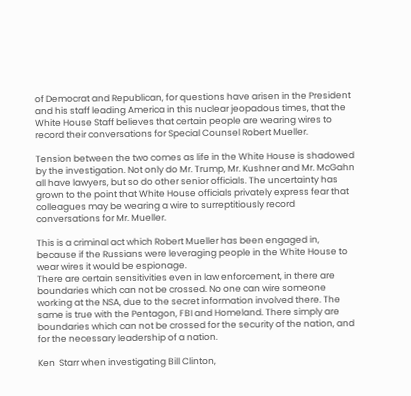of Democrat and Republican, for questions have arisen in the President and his staff leading America in this nuclear jeopadous times, that the White House Staff believes that certain people are wearing wires to record their conversations for Special Counsel Robert Mueller.

Tension between the two comes as life in the White House is shadowed by the investigation. Not only do Mr. Trump, Mr. Kushner and Mr. McGahn all have lawyers, but so do other senior officials. The uncertainty has grown to the point that White House officials privately express fear that colleagues may be wearing a wire to surreptitiously record conversations for Mr. Mueller.

This is a criminal act which Robert Mueller has been engaged in, because if the Russians were leveraging people in the White House to wear wires it would be espionage.
There are certain sensitivities even in law enforcement, in there are boundaries which can not be crossed. No one can wire someone working at the NSA, due to the secret information involved there. The same is true with the Pentagon, FBI and Homeland. There simply are boundaries which can not be crossed for the security of the nation, and for the necessary leadership of a nation.

Ken  Starr when investigating Bill Clinton,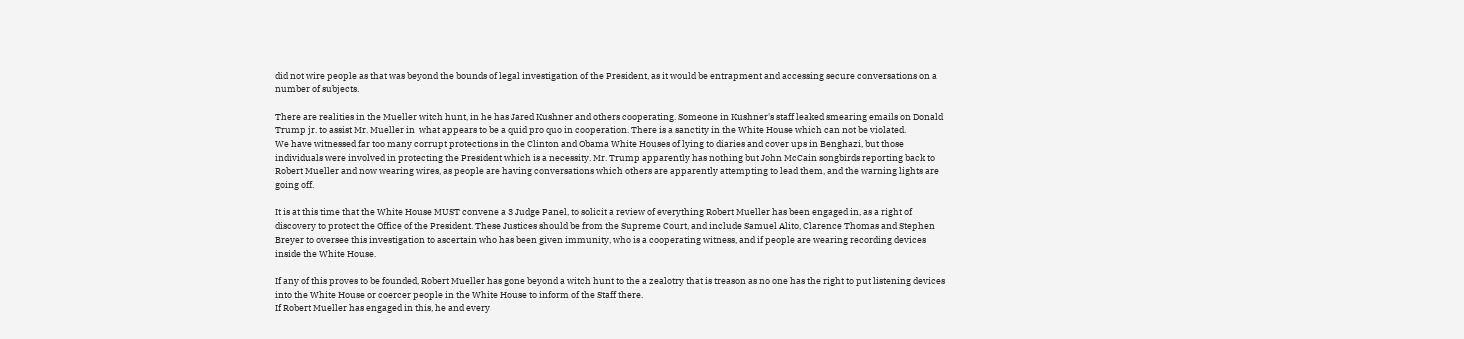did not wire people as that was beyond the bounds of legal investigation of the President, as it would be entrapment and accessing secure conversations on a number of subjects.

There are realities in the Mueller witch hunt, in he has Jared Kushner and others cooperating. Someone in Kushner's staff leaked smearing emails on Donald Trump jr. to assist Mr. Mueller in  what appears to be a quid pro quo in cooperation. There is a sanctity in the White House which can not be violated.
We have witnessed far too many corrupt protections in the Clinton and Obama White Houses of lying to diaries and cover ups in Benghazi, but those individuals were involved in protecting the President which is a necessity. Mr. Trump apparently has nothing but John McCain songbirds reporting back to Robert Mueller and now wearing wires, as people are having conversations which others are apparently attempting to lead them, and the warning lights are going off.

It is at this time that the White House MUST convene a 3 Judge Panel, to solicit a review of everything Robert Mueller has been engaged in, as a right of discovery to protect the Office of the President. These Justices should be from the Supreme Court, and include Samuel Alito, Clarence Thomas and Stephen Breyer to oversee this investigation to ascertain who has been given immunity, who is a cooperating witness, and if people are wearing recording devices inside the White House.

If any of this proves to be founded, Robert Mueller has gone beyond a witch hunt to the a zealotry that is treason as no one has the right to put listening devices into the White House or coercer people in the White House to inform of the Staff there.
If Robert Mueller has engaged in this, he and every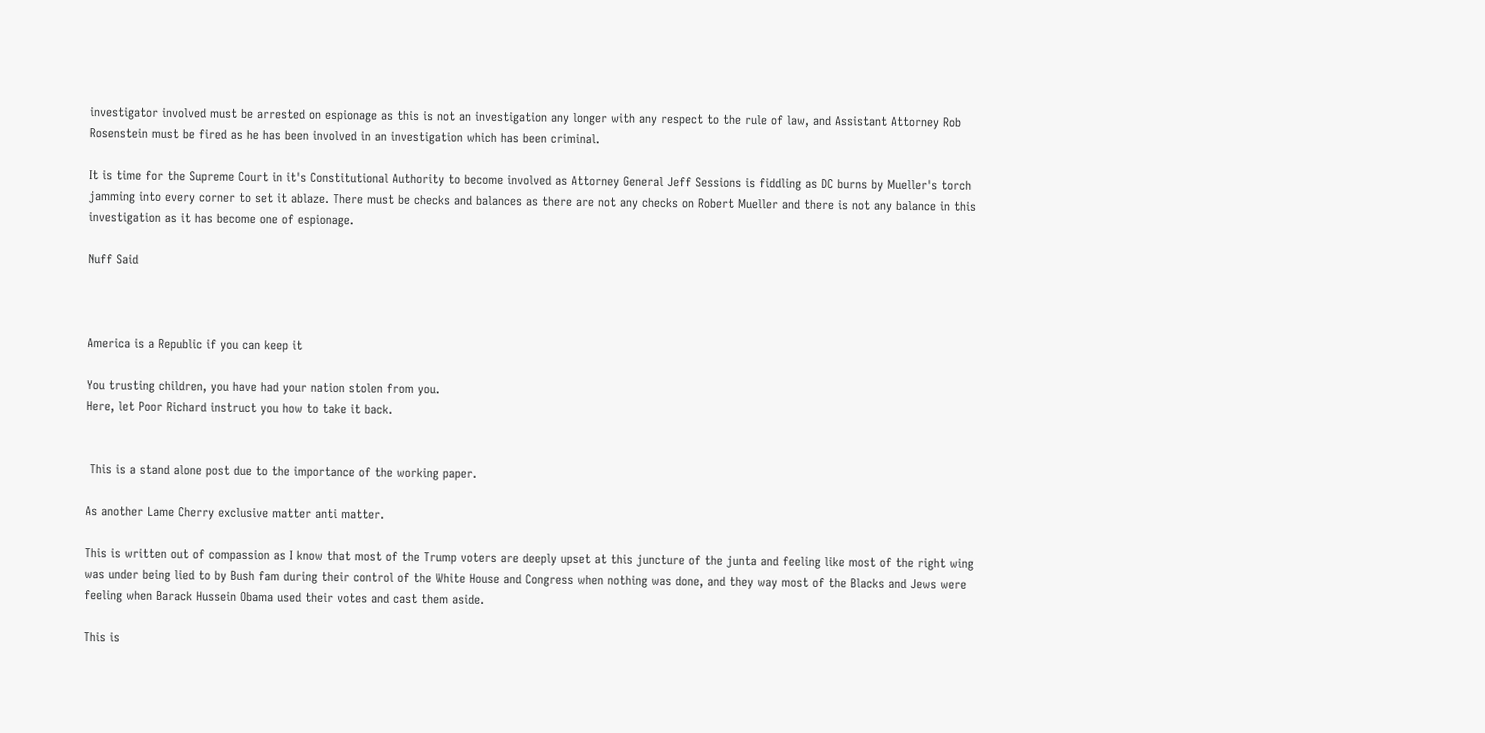investigator involved must be arrested on espionage as this is not an investigation any longer with any respect to the rule of law, and Assistant Attorney Rob Rosenstein must be fired as he has been involved in an investigation which has been criminal.

It is time for the Supreme Court in it's Constitutional Authority to become involved as Attorney General Jeff Sessions is fiddling as DC burns by Mueller's torch jamming into every corner to set it ablaze. There must be checks and balances as there are not any checks on Robert Mueller and there is not any balance in this investigation as it has become one of espionage.

Nuff Said



America is a Republic if you can keep it

You trusting children, you have had your nation stolen from you.
Here, let Poor Richard instruct you how to take it back.


 This is a stand alone post due to the importance of the working paper.

As another Lame Cherry exclusive matter anti matter.

This is written out of compassion as I know that most of the Trump voters are deeply upset at this juncture of the junta and feeling like most of the right wing was under being lied to by Bush fam during their control of the White House and Congress when nothing was done, and they way most of the Blacks and Jews were feeling when Barack Hussein Obama used their votes and cast them aside.

This is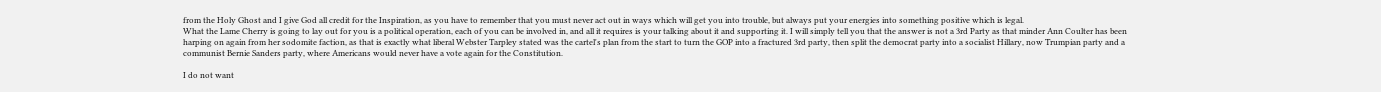from the Holy Ghost and I give God all credit for the Inspiration, as you have to remember that you must never act out in ways which will get you into trouble, but always put your energies into something positive which is legal.
What the Lame Cherry is going to lay out for you is a political operation, each of you can be involved in, and all it requires is your talking about it and supporting it. I will simply tell you that the answer is not a 3rd Party as that minder Ann Coulter has been harping on again from her sodomite faction, as that is exactly what liberal Webster Tarpley stated was the cartel's plan from the start to turn the GOP into a fractured 3rd party, then split the democrat party into a socialist Hillary, now Trumpian party and a communist Bernie Sanders party, where Americans would never have a vote again for the Constitution.

I do not want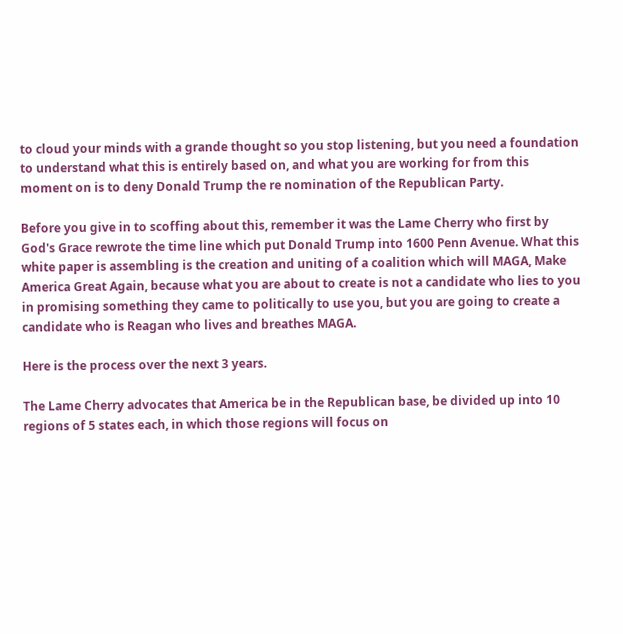to cloud your minds with a grande thought so you stop listening, but you need a foundation to understand what this is entirely based on, and what you are working for from this moment on is to deny Donald Trump the re nomination of the Republican Party.

Before you give in to scoffing about this, remember it was the Lame Cherry who first by God's Grace rewrote the time line which put Donald Trump into 1600 Penn Avenue. What this white paper is assembling is the creation and uniting of a coalition which will MAGA, Make America Great Again, because what you are about to create is not a candidate who lies to you in promising something they came to politically to use you, but you are going to create a candidate who is Reagan who lives and breathes MAGA.

Here is the process over the next 3 years.

The Lame Cherry advocates that America be in the Republican base, be divided up into 10 regions of 5 states each, in which those regions will focus on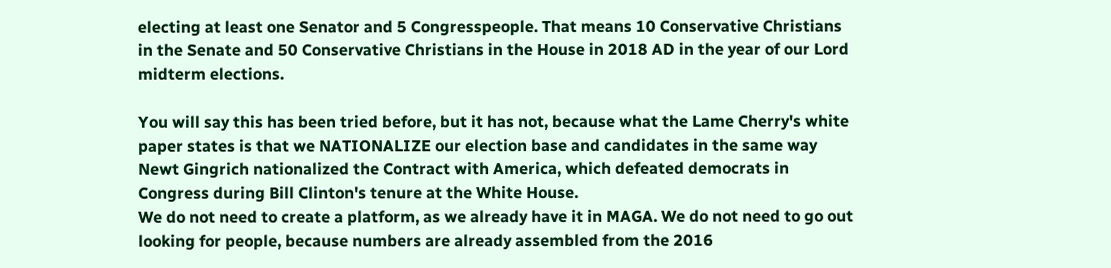electing at least one Senator and 5 Congresspeople. That means 10 Conservative Christians in the Senate and 50 Conservative Christians in the House in 2018 AD in the year of our Lord midterm elections.

You will say this has been tried before, but it has not, because what the Lame Cherry's white paper states is that we NATIONALIZE our election base and candidates in the same way Newt Gingrich nationalized the Contract with America, which defeated democrats in Congress during Bill Clinton's tenure at the White House.
We do not need to create a platform, as we already have it in MAGA. We do not need to go out looking for people, because numbers are already assembled from the 2016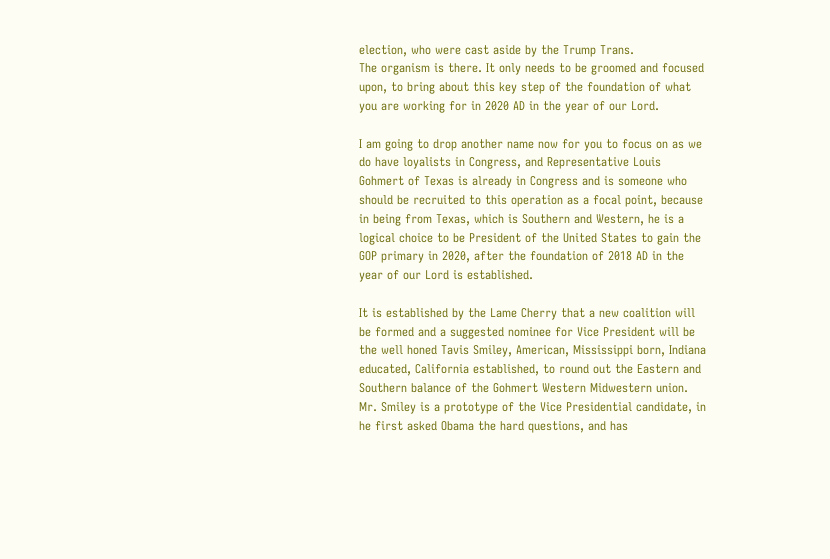election, who were cast aside by the Trump Trans.
The organism is there. It only needs to be groomed and focused upon, to bring about this key step of the foundation of what you are working for in 2020 AD in the year of our Lord.

I am going to drop another name now for you to focus on as we do have loyalists in Congress, and Representative Louis Gohmert of Texas is already in Congress and is someone who should be recruited to this operation as a focal point, because in being from Texas, which is Southern and Western, he is a logical choice to be President of the United States to gain the GOP primary in 2020, after the foundation of 2018 AD in the year of our Lord is established.

It is established by the Lame Cherry that a new coalition will be formed and a suggested nominee for Vice President will be the well honed Tavis Smiley, American, Mississippi born, Indiana educated, California established, to round out the Eastern and Southern balance of the Gohmert Western Midwestern union.
Mr. Smiley is a prototype of the Vice Presidential candidate, in he first asked Obama the hard questions, and has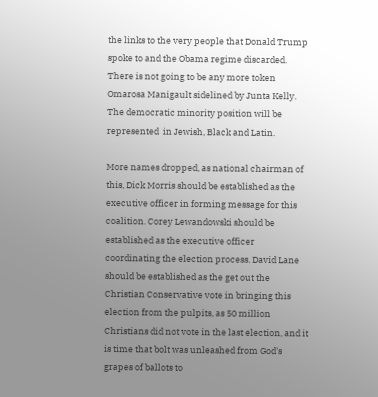the links to the very people that Donald Trump spoke to and the Obama regime discarded.
There is not going to be any more token Omarosa Manigault sidelined by Junta Kelly. The democratic minority position will be represented  in Jewish, Black and Latin.

More names dropped, as national chairman of this, Dick Morris should be established as the executive officer in forming message for this coalition. Corey Lewandowski should be established as the executive officer coordinating the election process. David Lane should be established as the get out the Christian Conservative vote in bringing this election from the pulpits, as 50 million Christians did not vote in the last election, and it is time that bolt was unleashed from God's grapes of ballots to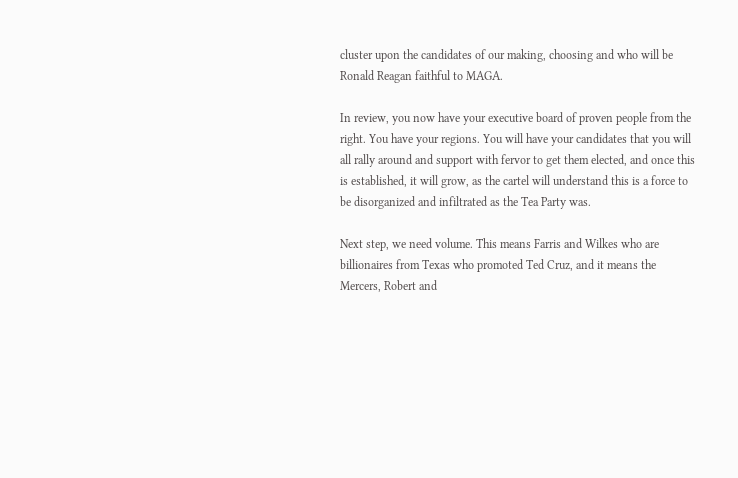cluster upon the candidates of our making, choosing and who will be Ronald Reagan faithful to MAGA.

In review, you now have your executive board of proven people from the right. You have your regions. You will have your candidates that you will all rally around and support with fervor to get them elected, and once this is established, it will grow, as the cartel will understand this is a force to be disorganized and infiltrated as the Tea Party was.

Next step, we need volume. This means Farris and Wilkes who are billionaires from Texas who promoted Ted Cruz, and it means the Mercers, Robert and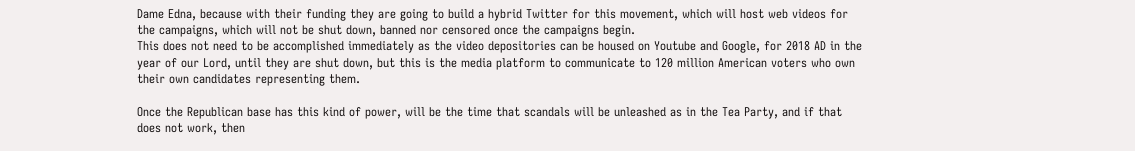Dame Edna, because with their funding they are going to build a hybrid Twitter for this movement, which will host web videos for the campaigns, which will not be shut down, banned nor censored once the campaigns begin.
This does not need to be accomplished immediately as the video depositories can be housed on Youtube and Google, for 2018 AD in the year of our Lord, until they are shut down, but this is the media platform to communicate to 120 million American voters who own their own candidates representing them.

Once the Republican base has this kind of power, will be the time that scandals will be unleashed as in the Tea Party, and if that does not work, then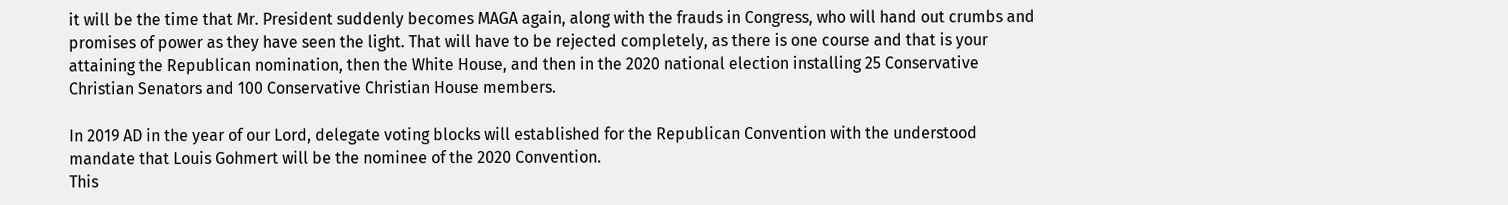it will be the time that Mr. President suddenly becomes MAGA again, along with the frauds in Congress, who will hand out crumbs and promises of power as they have seen the light. That will have to be rejected completely, as there is one course and that is your attaining the Republican nomination, then the White House, and then in the 2020 national election installing 25 Conservative Christian Senators and 100 Conservative Christian House members.

In 2019 AD in the year of our Lord, delegate voting blocks will established for the Republican Convention with the understood mandate that Louis Gohmert will be the nominee of the 2020 Convention.
This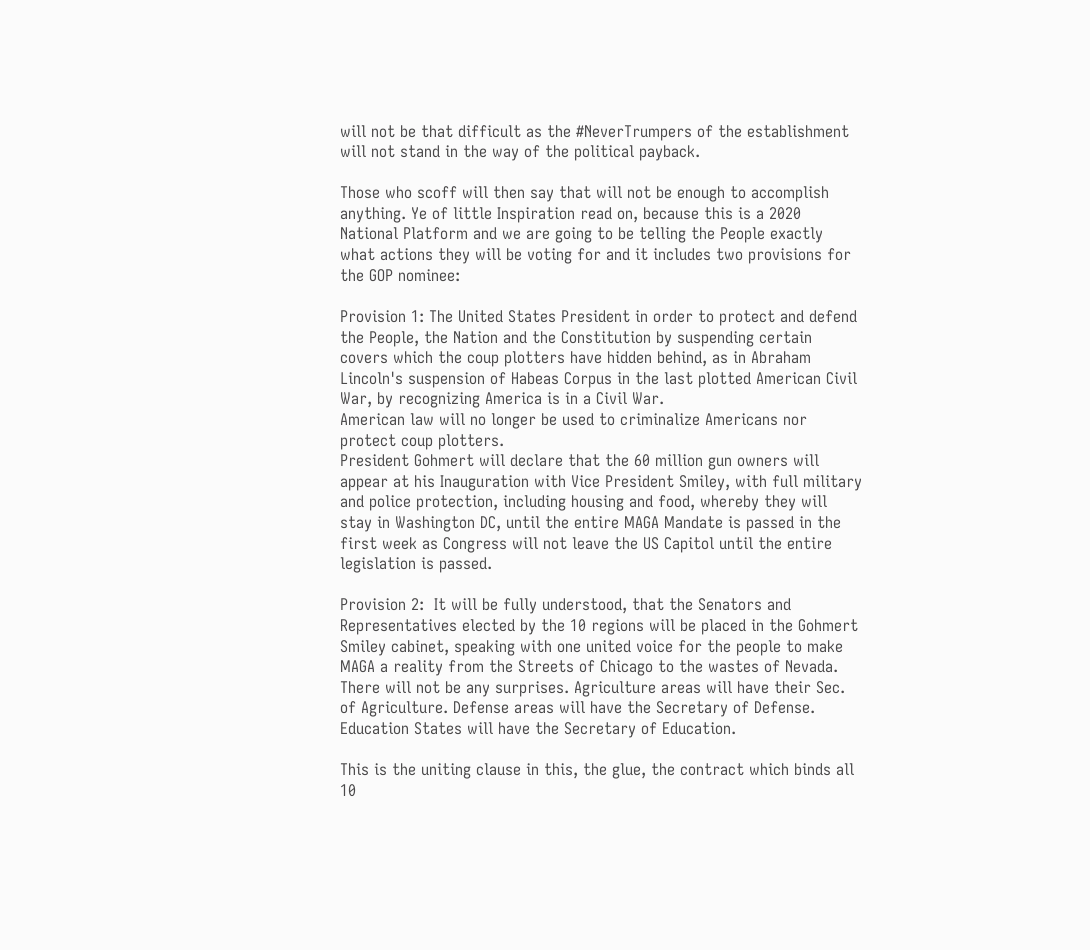will not be that difficult as the #NeverTrumpers of the establishment will not stand in the way of the political payback.

Those who scoff will then say that will not be enough to accomplish anything. Ye of little Inspiration read on, because this is a 2020 National Platform and we are going to be telling the People exactly what actions they will be voting for and it includes two provisions for the GOP nominee:

Provision 1: The United States President in order to protect and defend the People, the Nation and the Constitution by suspending certain covers which the coup plotters have hidden behind, as in Abraham Lincoln's suspension of Habeas Corpus in the last plotted American Civil War, by recognizing America is in a Civil War.
American law will no longer be used to criminalize Americans nor protect coup plotters.
President Gohmert will declare that the 60 million gun owners will appear at his Inauguration with Vice President Smiley, with full military and police protection, including housing and food, whereby they will stay in Washington DC, until the entire MAGA Mandate is passed in the first week as Congress will not leave the US Capitol until the entire legislation is passed.

Provision 2:  It will be fully understood, that the Senators and Representatives elected by the 10 regions will be placed in the Gohmert Smiley cabinet, speaking with one united voice for the people to make MAGA a reality from the Streets of Chicago to the wastes of Nevada.
There will not be any surprises. Agriculture areas will have their Sec. of Agriculture. Defense areas will have the Secretary of Defense. Education States will have the Secretary of Education.

This is the uniting clause in this, the glue, the contract which binds all 10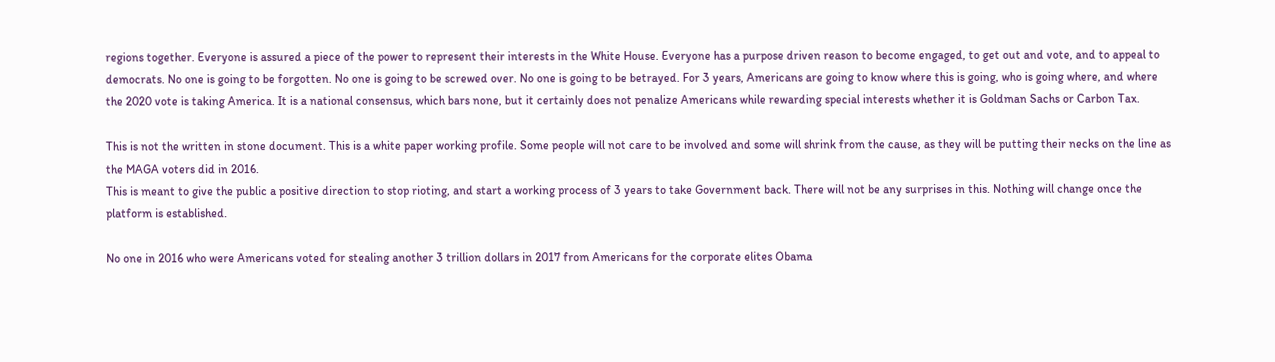regions together. Everyone is assured a piece of the power to represent their interests in the White House. Everyone has a purpose driven reason to become engaged, to get out and vote, and to appeal to democrats. No one is going to be forgotten. No one is going to be screwed over. No one is going to be betrayed. For 3 years, Americans are going to know where this is going, who is going where, and where the 2020 vote is taking America. It is a national consensus, which bars none, but it certainly does not penalize Americans while rewarding special interests whether it is Goldman Sachs or Carbon Tax.

This is not the written in stone document. This is a white paper working profile. Some people will not care to be involved and some will shrink from the cause, as they will be putting their necks on the line as the MAGA voters did in 2016.
This is meant to give the public a positive direction to stop rioting, and start a working process of 3 years to take Government back. There will not be any surprises in this. Nothing will change once the platform is established.

No one in 2016 who were Americans voted for stealing another 3 trillion dollars in 2017 from Americans for the corporate elites Obama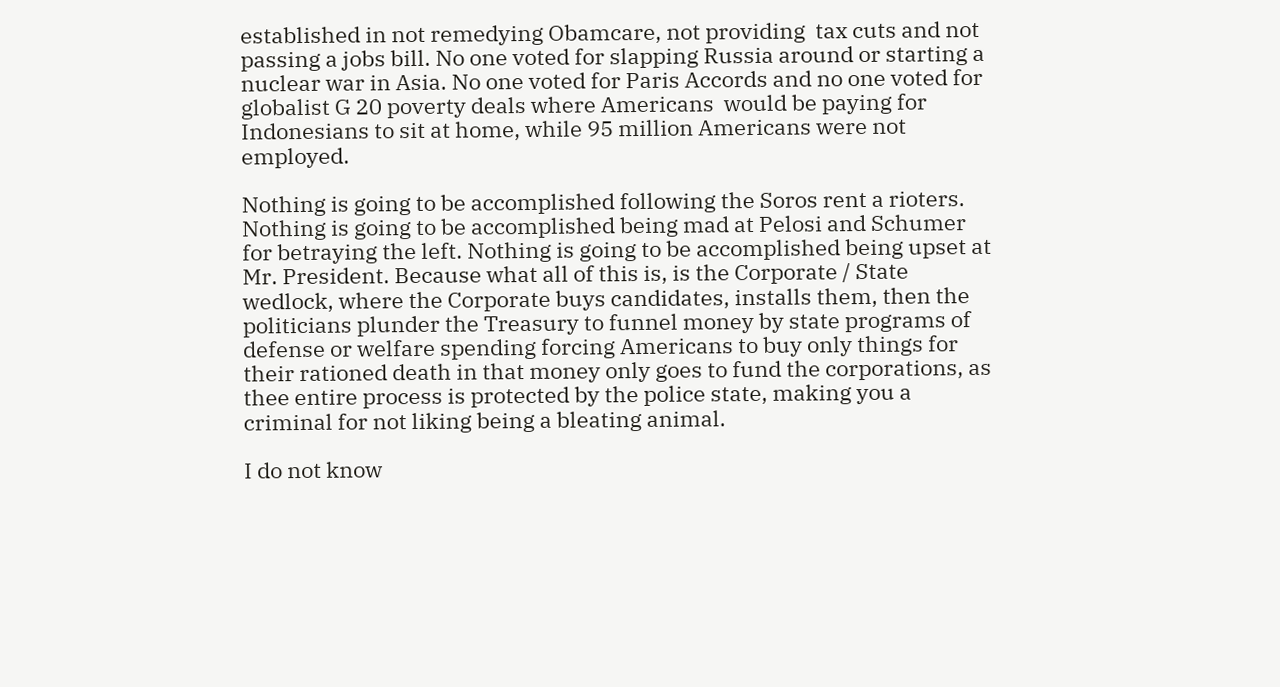established in not remedying Obamcare, not providing  tax cuts and not passing a jobs bill. No one voted for slapping Russia around or starting a nuclear war in Asia. No one voted for Paris Accords and no one voted for globalist G 20 poverty deals where Americans  would be paying for Indonesians to sit at home, while 95 million Americans were not employed.

Nothing is going to be accomplished following the Soros rent a rioters. Nothing is going to be accomplished being mad at Pelosi and Schumer for betraying the left. Nothing is going to be accomplished being upset at Mr. President. Because what all of this is, is the Corporate / State wedlock, where the Corporate buys candidates, installs them, then the politicians plunder the Treasury to funnel money by state programs of defense or welfare spending forcing Americans to buy only things for their rationed death in that money only goes to fund the corporations, as thee entire process is protected by the police state, making you a criminal for not liking being a bleating animal.

I do not know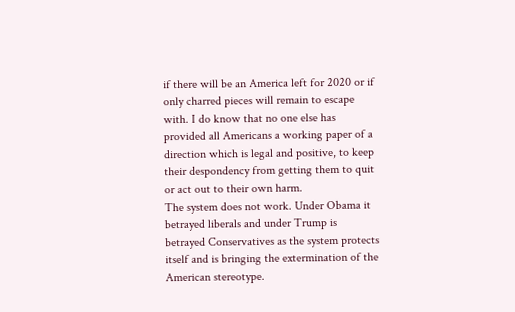if there will be an America left for 2020 or if only charred pieces will remain to escape with. I do know that no one else has provided all Americans a working paper of a direction which is legal and positive, to keep their despondency from getting them to quit or act out to their own harm.
The system does not work. Under Obama it betrayed liberals and under Trump is betrayed Conservatives as the system protects itself and is bringing the extermination of the American stereotype.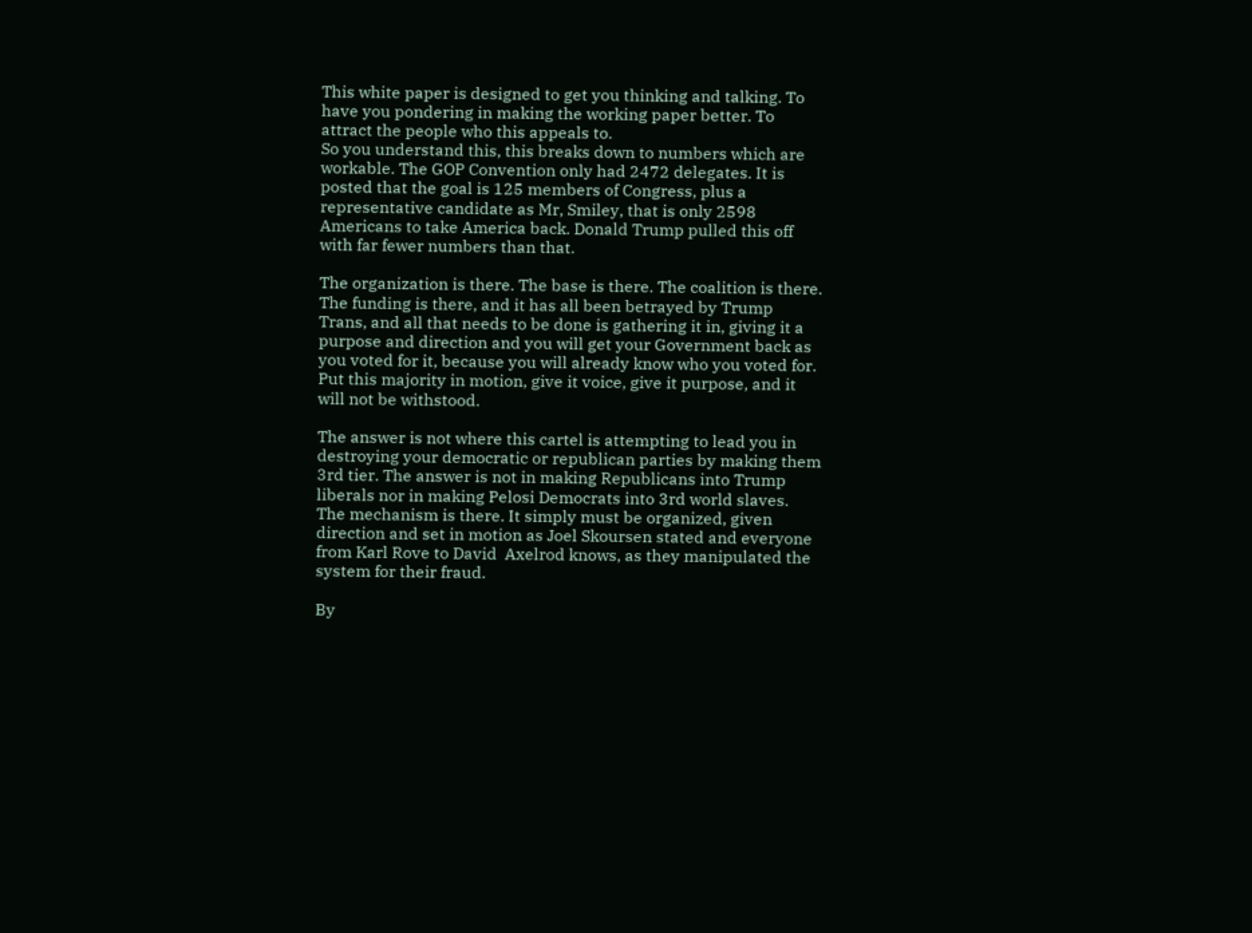This white paper is designed to get you thinking and talking. To have you pondering in making the working paper better. To attract the people who this appeals to.
So you understand this, this breaks down to numbers which are workable. The GOP Convention only had 2472 delegates. It is posted that the goal is 125 members of Congress, plus a representative candidate as Mr, Smiley, that is only 2598 Americans to take America back. Donald Trump pulled this off with far fewer numbers than that.

The organization is there. The base is there. The coalition is there. The funding is there, and it has all been betrayed by Trump Trans, and all that needs to be done is gathering it in, giving it a purpose and direction and you will get your Government back as you voted for it, because you will already know who you voted for.
Put this majority in motion, give it voice, give it purpose, and it will not be withstood.

The answer is not where this cartel is attempting to lead you in destroying your democratic or republican parties by making them 3rd tier. The answer is not in making Republicans into Trump liberals nor in making Pelosi Democrats into 3rd world slaves.
The mechanism is there. It simply must be organized, given direction and set in motion as Joel Skoursen stated and everyone from Karl Rove to David  Axelrod knows, as they manipulated the system for their fraud.

By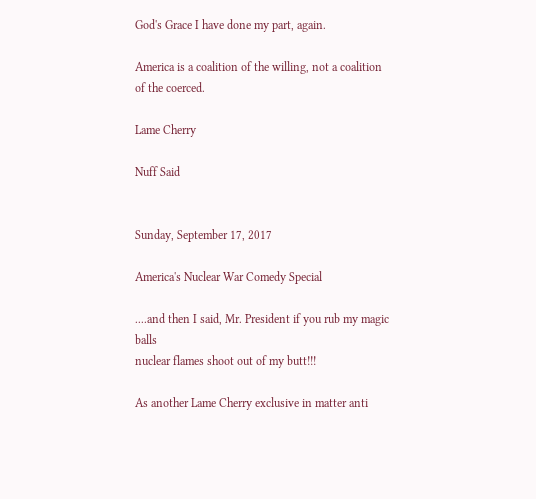God's Grace I have done my part, again.

America is a coalition of the willing, not a coalition of the coerced.

Lame Cherry

Nuff Said


Sunday, September 17, 2017

America's Nuclear War Comedy Special

....and then I said, Mr. President if you rub my magic balls
nuclear flames shoot out of my butt!!!

As another Lame Cherry exclusive in matter anti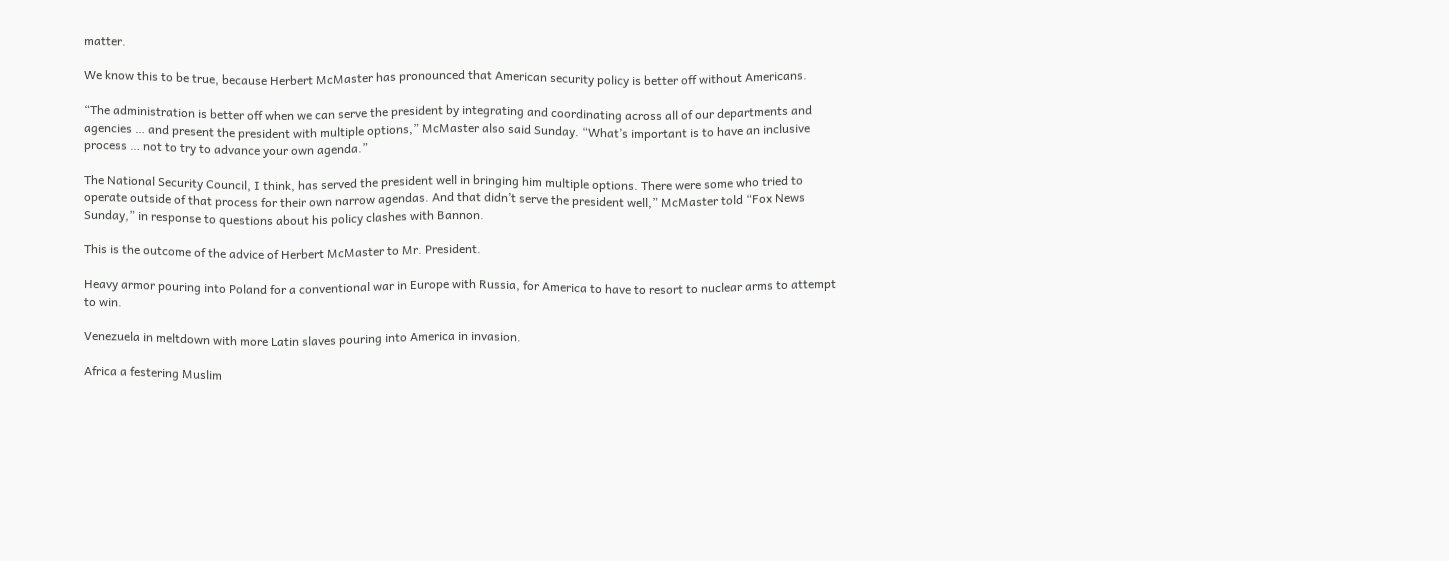matter.

We know this to be true, because Herbert McMaster has pronounced that American security policy is better off without Americans.

“The administration is better off when we can serve the president by integrating and coordinating across all of our departments and agencies … and present the president with multiple options,” McMaster also said Sunday. “What’s important is to have an inclusive process … not to try to advance your own agenda.”

The National Security Council, I think, has served the president well in bringing him multiple options. There were some who tried to operate outside of that process for their own narrow agendas. And that didn’t serve the president well,” McMaster told “Fox News Sunday,” in response to questions about his policy clashes with Bannon.

This is the outcome of the advice of Herbert McMaster to Mr. President.

Heavy armor pouring into Poland for a conventional war in Europe with Russia, for America to have to resort to nuclear arms to attempt to win.

Venezuela in meltdown with more Latin slaves pouring into America in invasion.

Africa a festering Muslim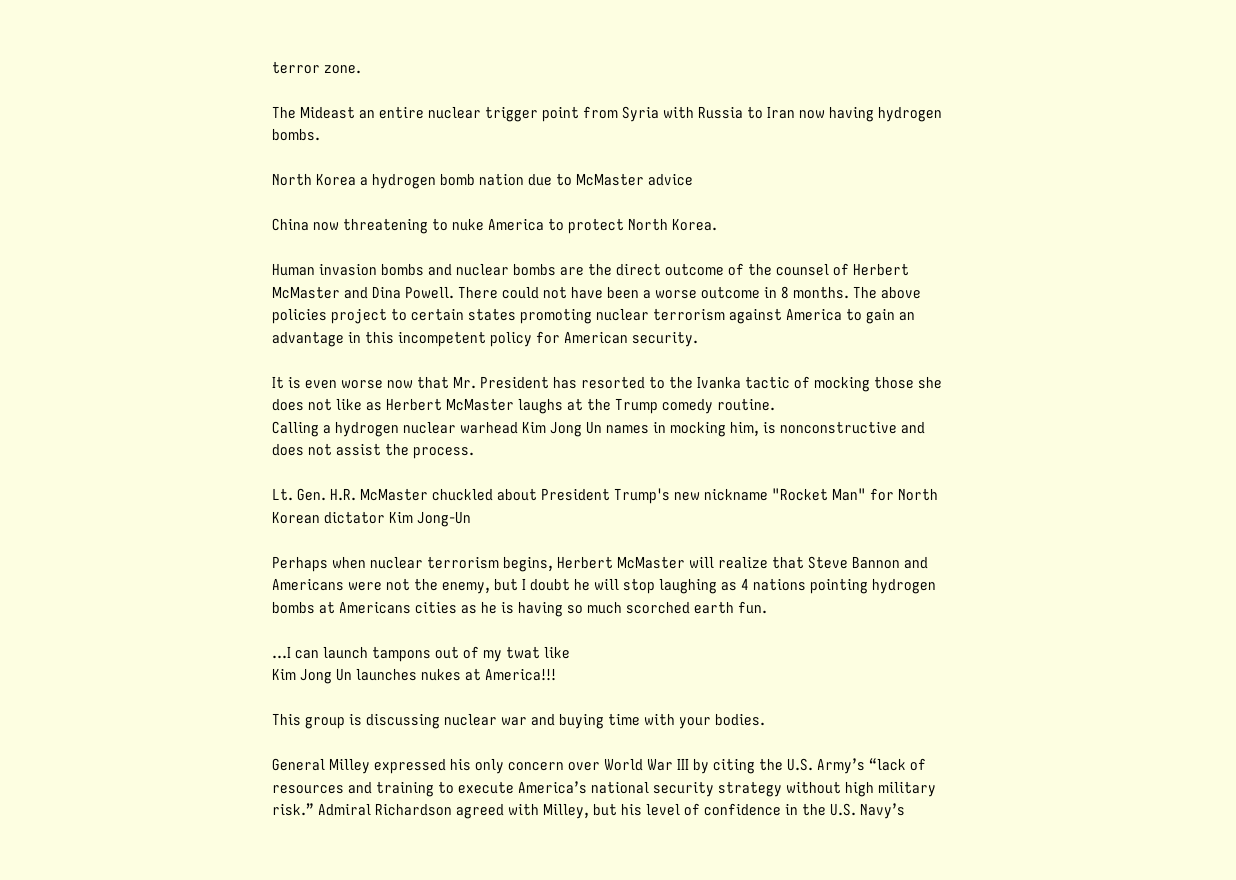terror zone.

The Mideast an entire nuclear trigger point from Syria with Russia to Iran now having hydrogen bombs.

North Korea a hydrogen bomb nation due to McMaster advice

China now threatening to nuke America to protect North Korea.

Human invasion bombs and nuclear bombs are the direct outcome of the counsel of Herbert McMaster and Dina Powell. There could not have been a worse outcome in 8 months. The above policies project to certain states promoting nuclear terrorism against America to gain an advantage in this incompetent policy for American security.

It is even worse now that Mr. President has resorted to the Ivanka tactic of mocking those she does not like as Herbert McMaster laughs at the Trump comedy routine.
Calling a hydrogen nuclear warhead Kim Jong Un names in mocking him, is nonconstructive and does not assist the process.

Lt. Gen. H.R. McMaster chuckled about President Trump's new nickname "Rocket Man" for North Korean dictator Kim Jong-Un

Perhaps when nuclear terrorism begins, Herbert McMaster will realize that Steve Bannon and Americans were not the enemy, but I doubt he will stop laughing as 4 nations pointing hydrogen bombs at Americans cities as he is having so much scorched earth fun.

...I can launch tampons out of my twat like
Kim Jong Un launches nukes at America!!!

This group is discussing nuclear war and buying time with your bodies.

General Milley expressed his only concern over World War III by citing the U.S. Army’s “lack of resources and training to execute America’s national security strategy without high military risk.” Admiral Richardson agreed with Milley, but his level of confidence in the U.S. Navy’s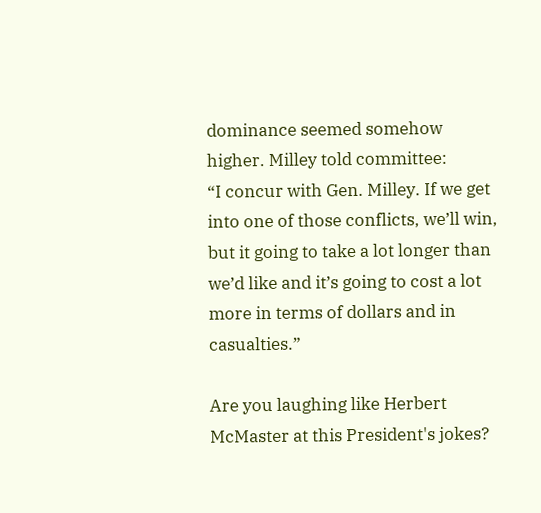dominance seemed somehow higher. Milley told committee:
“I concur with Gen. Milley. If we get into one of those conflicts, we’ll win, but it going to take a lot longer than we’d like and it’s going to cost a lot more in terms of dollars and in casualties.”

Are you laughing like Herbert McMaster at this President's jokes?